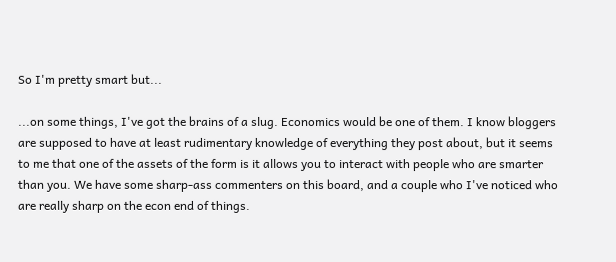So I'm pretty smart but...

...on some things, I've got the brains of a slug. Economics would be one of them. I know bloggers are supposed to have at least rudimentary knowledge of everything they post about, but it seems to me that one of the assets of the form is it allows you to interact with people who are smarter than you. We have some sharp-ass commenters on this board, and a couple who I've noticed who are really sharp on the econ end of things.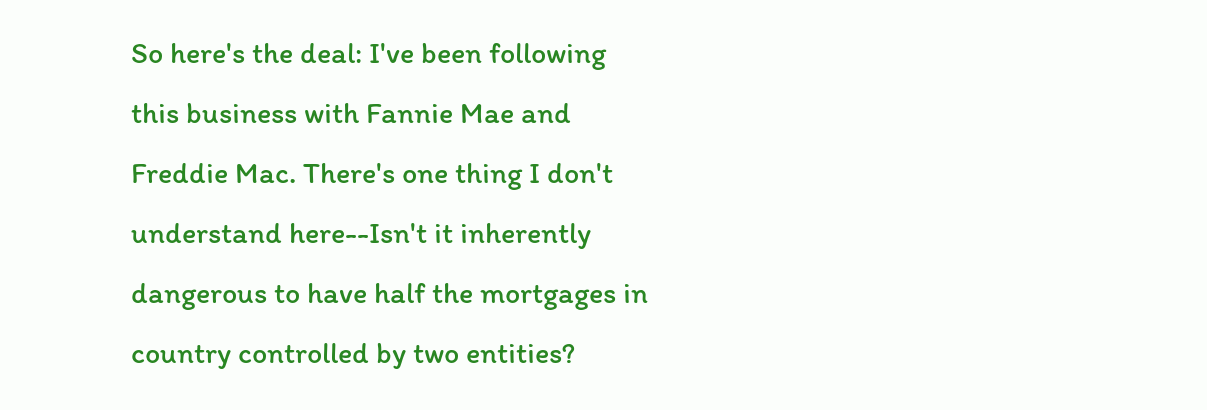So here's the deal: I've been following this business with Fannie Mae and Freddie Mac. There's one thing I don't understand here--Isn't it inherently dangerous to have half the mortgages in country controlled by two entities?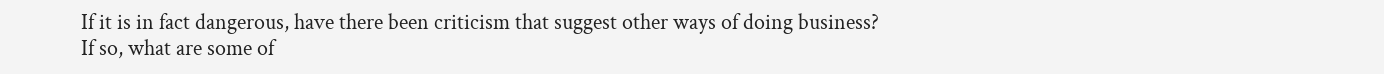If it is in fact dangerous, have there been criticism that suggest other ways of doing business? If so, what are some of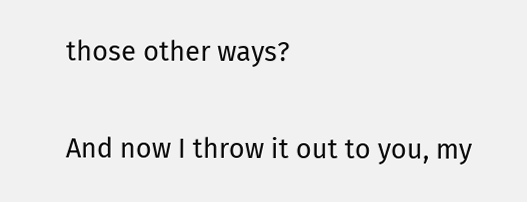those other ways?

And now I throw it out to you, my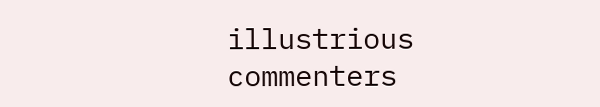illustrious commenters